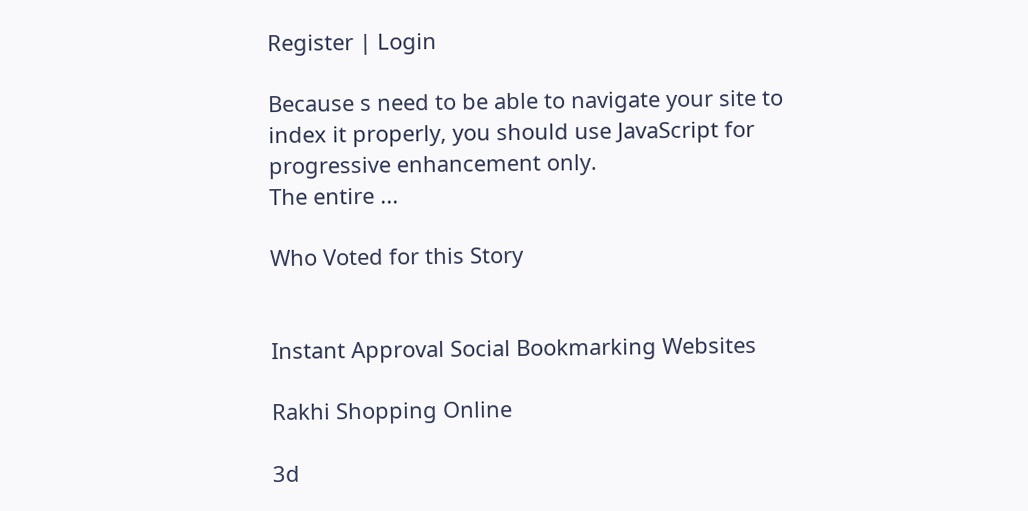Register | Login

Because s need to be able to navigate your site to index it properly, you should use JavaScript for progressive enhancement only.
The entire ...

Who Voted for this Story


Instant Approval Social Bookmarking Websites

Rakhi Shopping Online

3d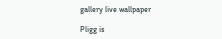gallery live wallpaper

Pligg is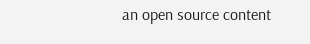an open source content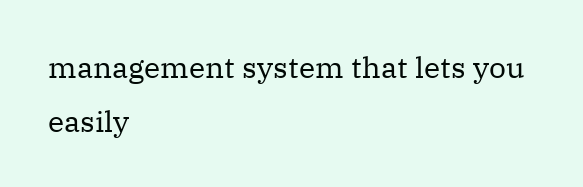management system that lets you easily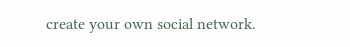create your own social network.